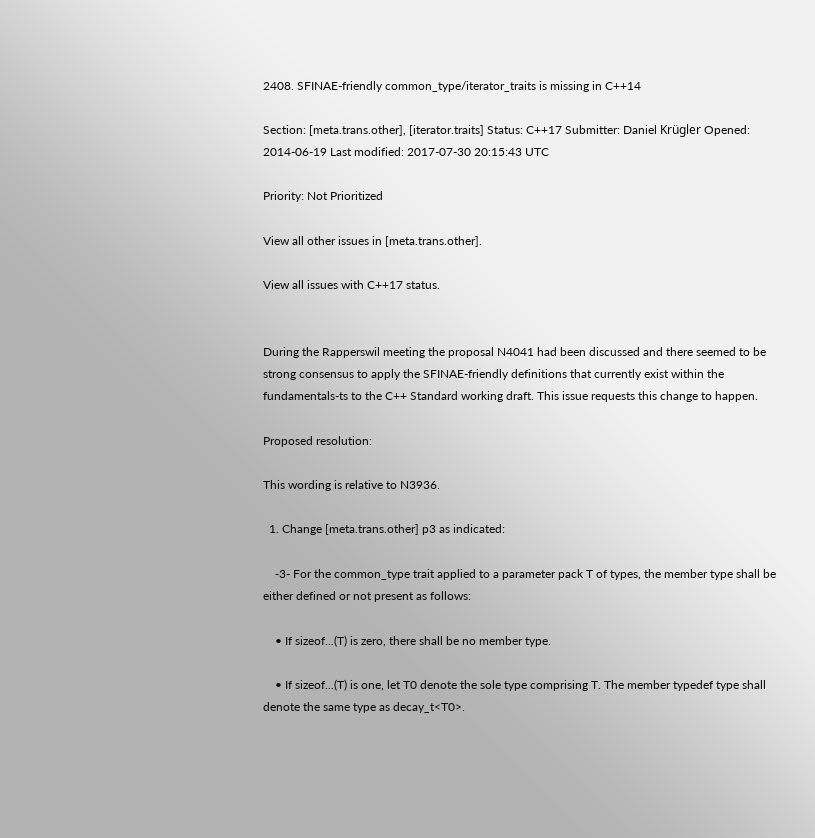2408. SFINAE-friendly common_type/iterator_traits is missing in C++14

Section: [meta.trans.other], [iterator.traits] Status: C++17 Submitter: Daniel Krügler Opened: 2014-06-19 Last modified: 2017-07-30 20:15:43 UTC

Priority: Not Prioritized

View all other issues in [meta.trans.other].

View all issues with C++17 status.


During the Rapperswil meeting the proposal N4041 had been discussed and there seemed to be strong consensus to apply the SFINAE-friendly definitions that currently exist within the fundamentals-ts to the C++ Standard working draft. This issue requests this change to happen.

Proposed resolution:

This wording is relative to N3936.

  1. Change [meta.trans.other] p3 as indicated:

    -3- For the common_type trait applied to a parameter pack T of types, the member type shall be either defined or not present as follows:

    • If sizeof...(T) is zero, there shall be no member type.

    • If sizeof...(T) is one, let T0 denote the sole type comprising T. The member typedef type shall denote the same type as decay_t<T0>.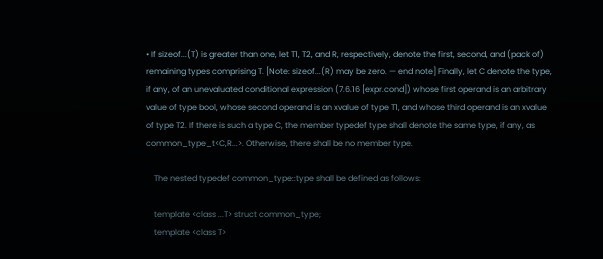• If sizeof...(T) is greater than one, let T1, T2, and R, respectively, denote the first, second, and (pack of) remaining types comprising T. [Note: sizeof...(R) may be zero. — end note] Finally, let C denote the type, if any, of an unevaluated conditional expression (7.6.16 [expr.cond]) whose first operand is an arbitrary value of type bool, whose second operand is an xvalue of type T1, and whose third operand is an xvalue of type T2. If there is such a type C, the member typedef type shall denote the same type, if any, as common_type_t<C,R...>. Otherwise, there shall be no member type.

    The nested typedef common_type::type shall be defined as follows:

    template <class ...T> struct common_type;
    template <class T>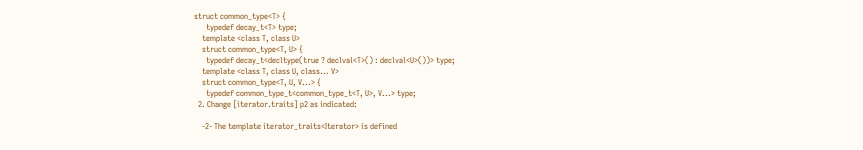struct common_type<T> {
      typedef decay_t<T> type;
    template <class T, class U>
    struct common_type<T, U> {
      typedef decay_t<decltype(true ? declval<T>() : declval<U>())> type;
    template <class T, class U, class... V>
    struct common_type<T, U, V...> {
      typedef common_type_t<common_type_t<T, U>, V...> type;
  2. Change [iterator.traits] p2 as indicated:

    -2- The template iterator_traits<Iterator> is defined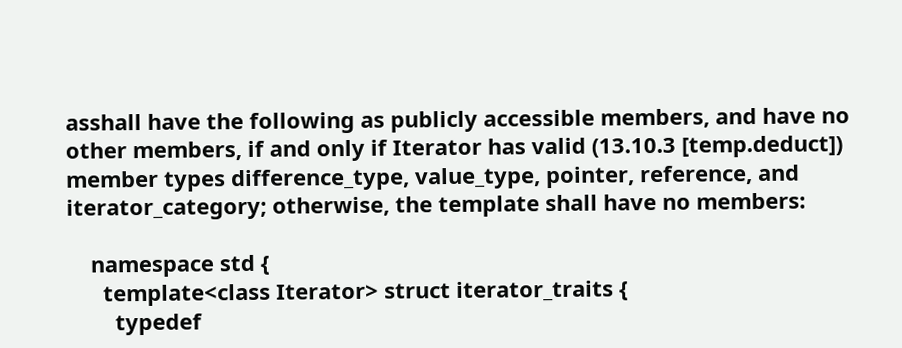asshall have the following as publicly accessible members, and have no other members, if and only if Iterator has valid (13.10.3 [temp.deduct]) member types difference_type, value_type, pointer, reference, and iterator_category; otherwise, the template shall have no members:

    namespace std {
      template<class Iterator> struct iterator_traits {
        typedef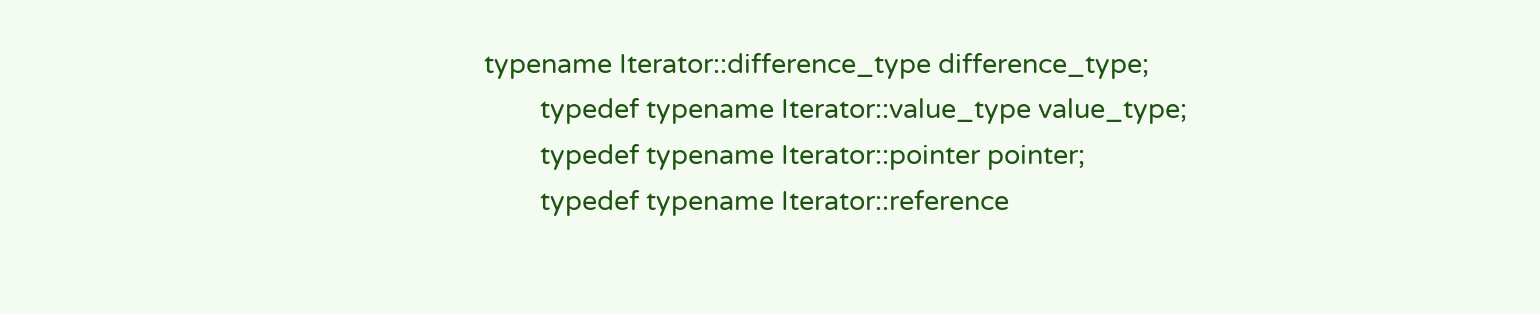typename Iterator::difference_type difference_type;
        typedef typename Iterator::value_type value_type;
        typedef typename Iterator::pointer pointer;
        typedef typename Iterator::reference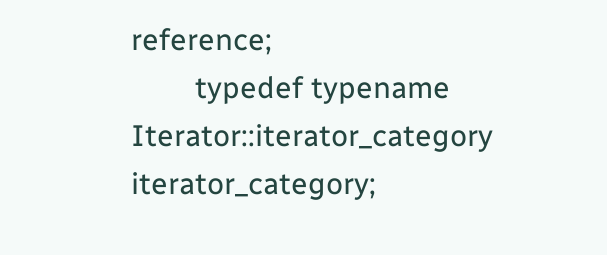reference;
        typedef typename Iterator::iterator_category iterator_category;